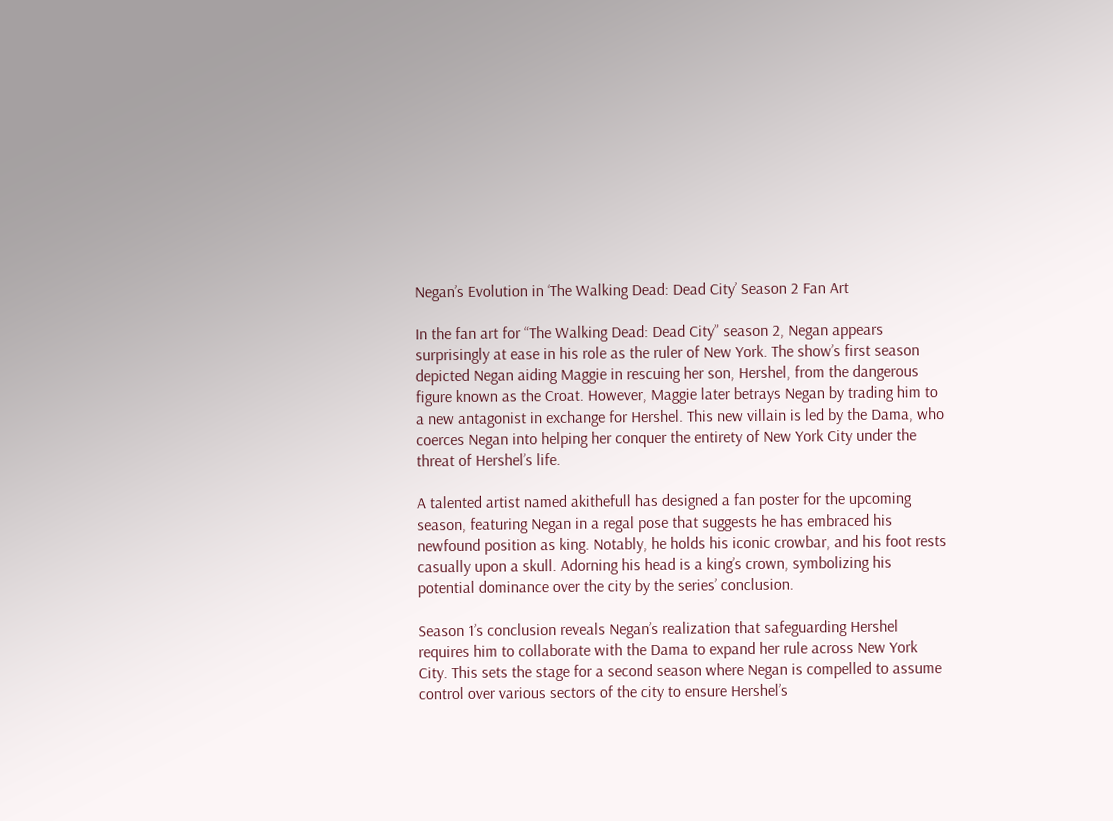Negan’s Evolution in ‘The Walking Dead: Dead City’ Season 2 Fan Art

In the fan art for “The Walking Dead: Dead City” season 2, Negan appears surprisingly at ease in his role as the ruler of New York. The show’s first season depicted Negan aiding Maggie in rescuing her son, Hershel, from the dangerous figure known as the Croat. However, Maggie later betrays Negan by trading him to a new antagonist in exchange for Hershel. This new villain is led by the Dama, who coerces Negan into helping her conquer the entirety of New York City under the threat of Hershel’s life.

A talented artist named akithefull has designed a fan poster for the upcoming season, featuring Negan in a regal pose that suggests he has embraced his newfound position as king. Notably, he holds his iconic crowbar, and his foot rests casually upon a skull. Adorning his head is a king’s crown, symbolizing his potential dominance over the city by the series’ conclusion.

Season 1’s conclusion reveals Negan’s realization that safeguarding Hershel requires him to collaborate with the Dama to expand her rule across New York City. This sets the stage for a second season where Negan is compelled to assume control over various sectors of the city to ensure Hershel’s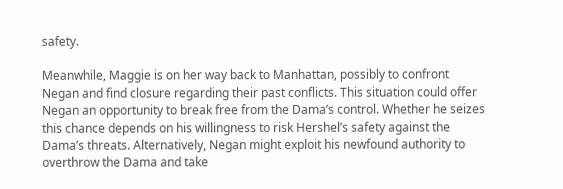safety.

Meanwhile, Maggie is on her way back to Manhattan, possibly to confront Negan and find closure regarding their past conflicts. This situation could offer Negan an opportunity to break free from the Dama’s control. Whether he seizes this chance depends on his willingness to risk Hershel’s safety against the Dama’s threats. Alternatively, Negan might exploit his newfound authority to overthrow the Dama and take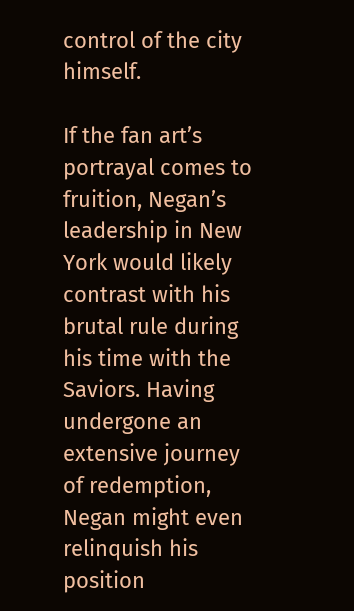control of the city himself.

If the fan art’s portrayal comes to fruition, Negan’s leadership in New York would likely contrast with his brutal rule during his time with the Saviors. Having undergone an extensive journey of redemption, Negan might even relinquish his position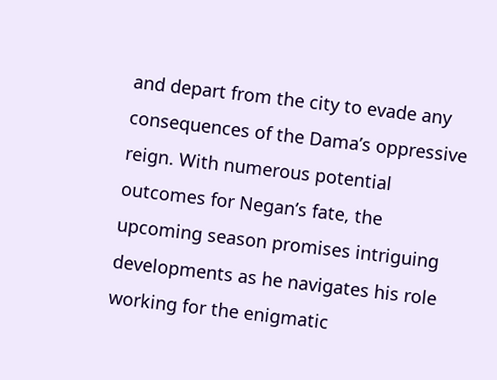and depart from the city to evade any consequences of the Dama’s oppressive reign. With numerous potential outcomes for Negan’s fate, the upcoming season promises intriguing developments as he navigates his role working for the enigmatic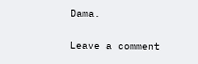Dama.

Leave a comment